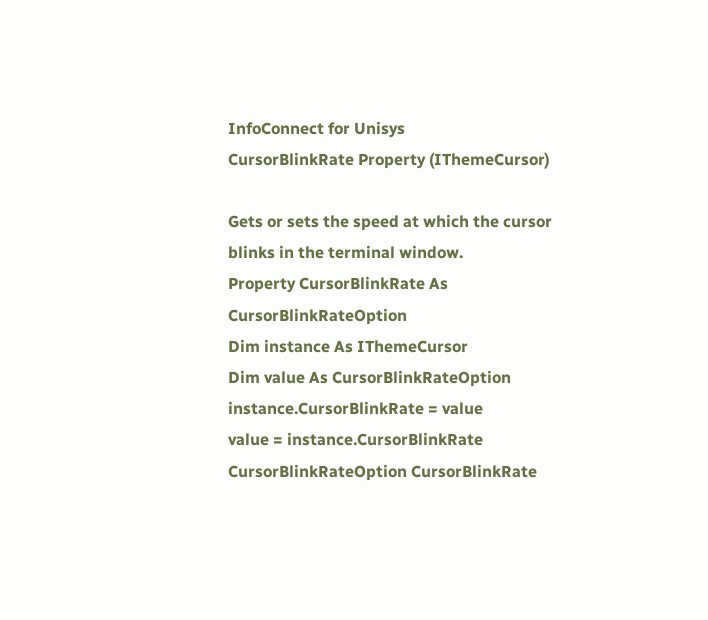InfoConnect for Unisys
CursorBlinkRate Property (IThemeCursor)

Gets or sets the speed at which the cursor blinks in the terminal window.
Property CursorBlinkRate As CursorBlinkRateOption
Dim instance As IThemeCursor
Dim value As CursorBlinkRateOption
instance.CursorBlinkRate = value
value = instance.CursorBlinkRate
CursorBlinkRateOption CursorBlinkRate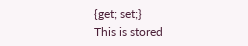{get; set;}
This is stored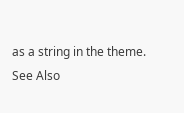as a string in the theme.
See Also